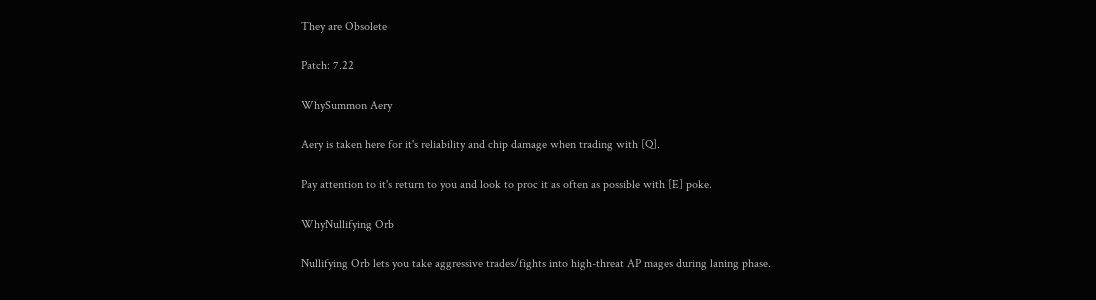They are Obsolete

Patch: 7.22

WhySummon Aery

Aery is taken here for it's reliability and chip damage when trading with [Q].

Pay attention to it's return to you and look to proc it as often as possible with [E] poke.

WhyNullifying Orb

Nullifying Orb lets you take aggressive trades/fights into high-threat AP mages during laning phase.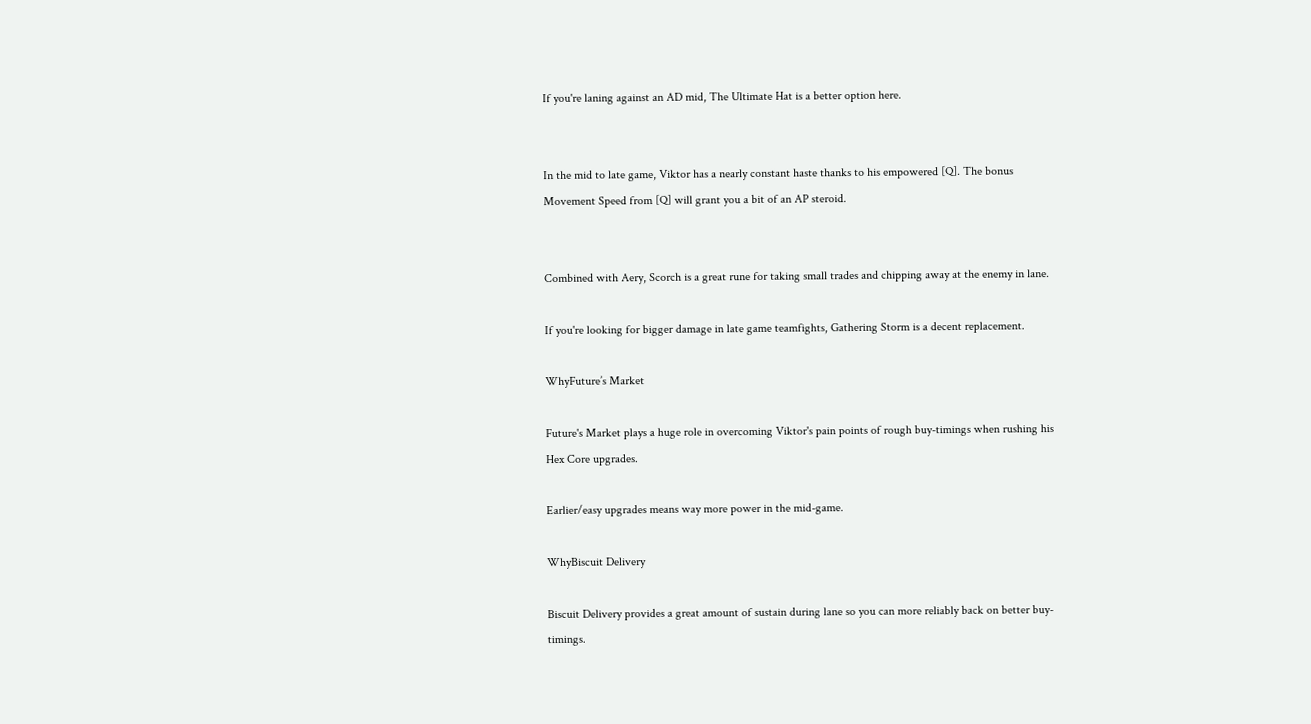If you're laning against an AD mid, The Ultimate Hat is a better option here.


In the mid to late game, Viktor has a nearly constant haste thanks to his empowered [Q]. The bonus Movement Speed from [Q] will grant you a bit of an AP steroid.


Combined with Aery, Scorch is a great rune for taking small trades and chipping away at the enemy in lane.

If you're looking for bigger damage in late game teamfights, Gathering Storm is a decent replacement.

WhyFuture’s Market

Future's Market plays a huge role in overcoming Viktor's pain points of rough buy-timings when rushing his Hex Core upgrades.

Earlier/easy upgrades means way more power in the mid-game.

WhyBiscuit Delivery

Biscuit Delivery provides a great amount of sustain during lane so you can more reliably back on better buy-timings.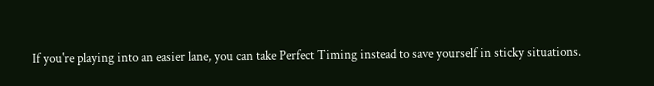If you're playing into an easier lane, you can take Perfect Timing instead to save yourself in sticky situations.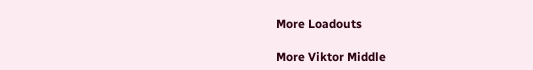More Loadouts

More Viktor Middle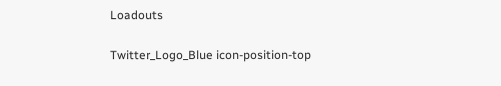Loadouts

Twitter_Logo_Blue icon-position-top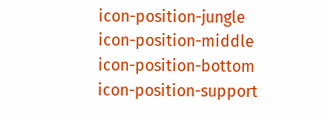icon-position-jungle icon-position-middle icon-position-bottom icon-position-support